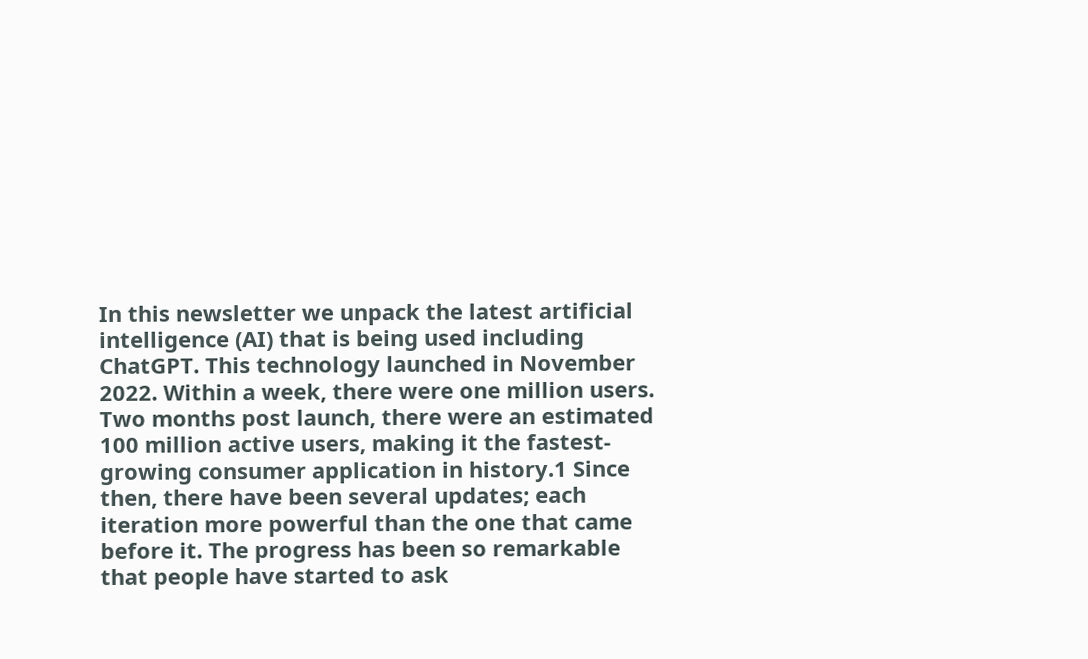In this newsletter we unpack the latest artificial intelligence (AI) that is being used including ChatGPT. This technology launched in November 2022. Within a week, there were one million users. Two months post launch, there were an estimated 100 million active users, making it the fastest-growing consumer application in history.1 Since then, there have been several updates; each iteration more powerful than the one that came before it. The progress has been so remarkable that people have started to ask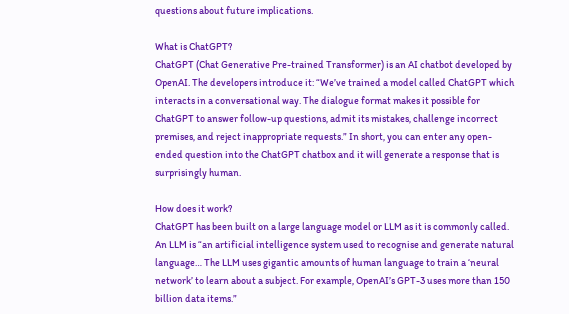questions about future implications.

What is ChatGPT?
ChatGPT (Chat Generative Pre-trained Transformer) is an AI chatbot developed by OpenAI. The developers introduce it: “We’ve trained a model called ChatGPT which interacts in a conversational way. The dialogue format makes it possible for ChatGPT to answer follow-up questions, admit its mistakes, challenge incorrect premises, and reject inappropriate requests.” In short, you can enter any open-ended question into the ChatGPT chatbox and it will generate a response that is surprisingly human.

How does it work?
ChatGPT has been built on a large language model or LLM as it is commonly called. An LLM is “an artificial intelligence system used to recognise and generate natural language… The LLM uses gigantic amounts of human language to train a ‘neural network’ to learn about a subject. For example, OpenAI’s GPT-3 uses more than 150 billion data items.”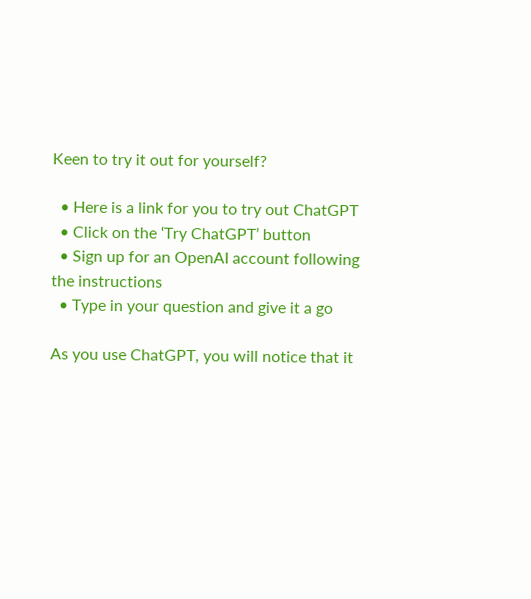Keen to try it out for yourself?

  • Here is a link for you to try out ChatGPT
  • Click on the ‘Try ChatGPT’ button
  • Sign up for an OpenAI account following the instructions
  • Type in your question and give it a go

As you use ChatGPT, you will notice that it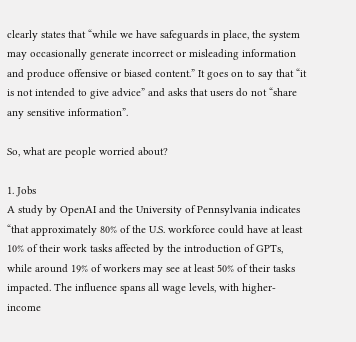clearly states that “while we have safeguards in place, the system may occasionally generate incorrect or misleading information and produce offensive or biased content.” It goes on to say that “it is not intended to give advice” and asks that users do not “share any sensitive information”.

So, what are people worried about?

1. Jobs
A study by OpenAI and the University of Pennsylvania indicates “that approximately 80% of the U.S. workforce could have at least 10% of their work tasks affected by the introduction of GPTs, while around 19% of workers may see at least 50% of their tasks
impacted. The influence spans all wage levels, with higher-income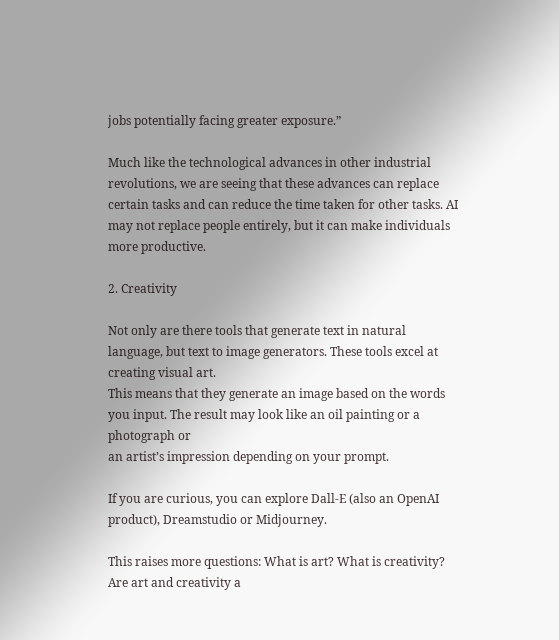jobs potentially facing greater exposure.”

Much like the technological advances in other industrial
revolutions, we are seeing that these advances can replace certain tasks and can reduce the time taken for other tasks. AI may not replace people entirely, but it can make individuals more productive.

2. Creativity

Not only are there tools that generate text in natural language, but text to image generators. These tools excel at creating visual art.
This means that they generate an image based on the words you input. The result may look like an oil painting or a photograph or
an artist’s impression depending on your prompt.

If you are curious, you can explore Dall-E (also an OpenAI product), Dreamstudio or Midjourney.

This raises more questions: What is art? What is creativity? Are art and creativity a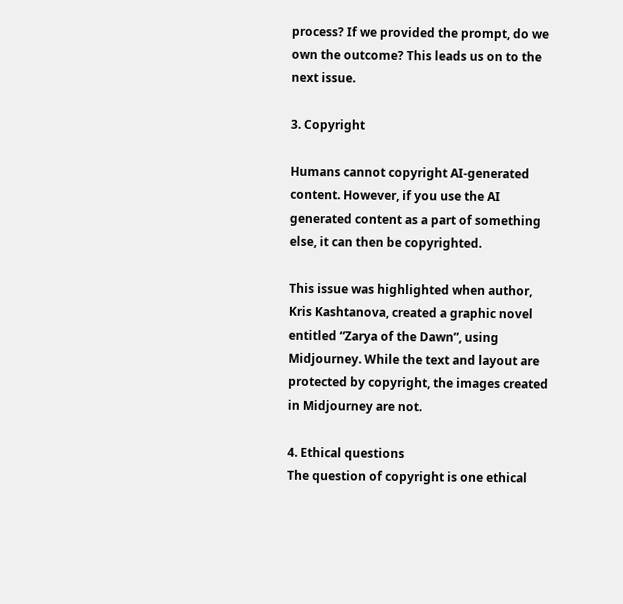process? If we provided the prompt, do we own the outcome? This leads us on to the next issue.

3. Copyright

Humans cannot copyright AI-generated content. However, if you use the AI generated content as a part of something else, it can then be copyrighted.

This issue was highlighted when author, Kris Kashtanova, created a graphic novel entitled “Zarya of the Dawn”, using Midjourney. While the text and layout are protected by copyright, the images created in Midjourney are not.

4. Ethical questions
The question of copyright is one ethical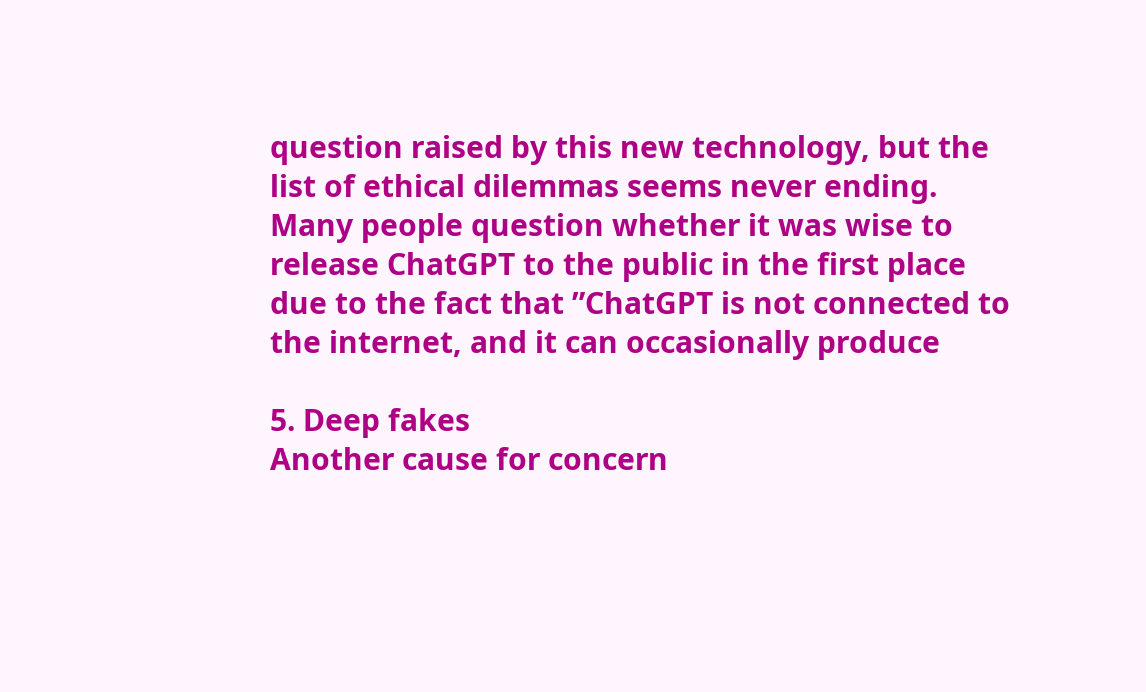question raised by this new technology, but the list of ethical dilemmas seems never ending.
Many people question whether it was wise to release ChatGPT to the public in the first place due to the fact that ”ChatGPT is not connected to the internet, and it can occasionally produce

5. Deep fakes
Another cause for concern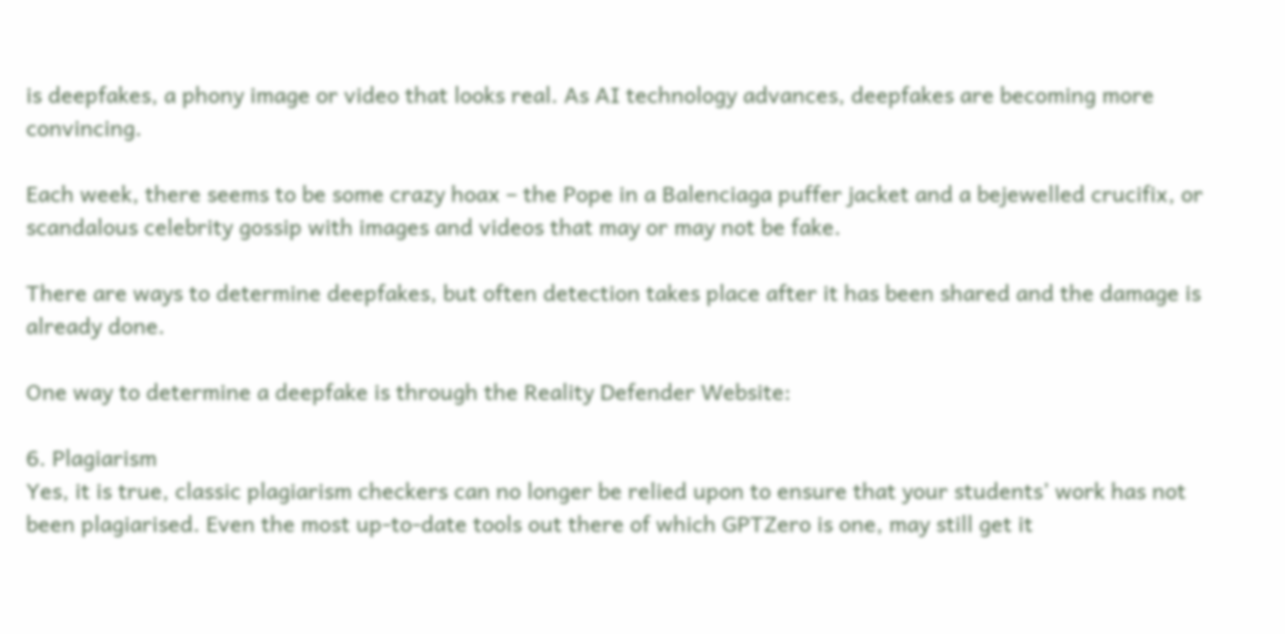is deepfakes, a phony image or video that looks real. As AI technology advances, deepfakes are becoming more convincing.

Each week, there seems to be some crazy hoax – the Pope in a Balenciaga puffer jacket and a bejewelled crucifix, or scandalous celebrity gossip with images and videos that may or may not be fake.

There are ways to determine deepfakes, but often detection takes place after it has been shared and the damage is already done.

One way to determine a deepfake is through the Reality Defender Website:

6. Plagiarism
Yes, it is true, classic plagiarism checkers can no longer be relied upon to ensure that your students’ work has not been plagiarised. Even the most up-to-date tools out there of which GPTZero is one, may still get it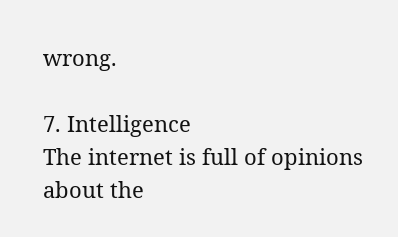wrong.

7. Intelligence
The internet is full of opinions about the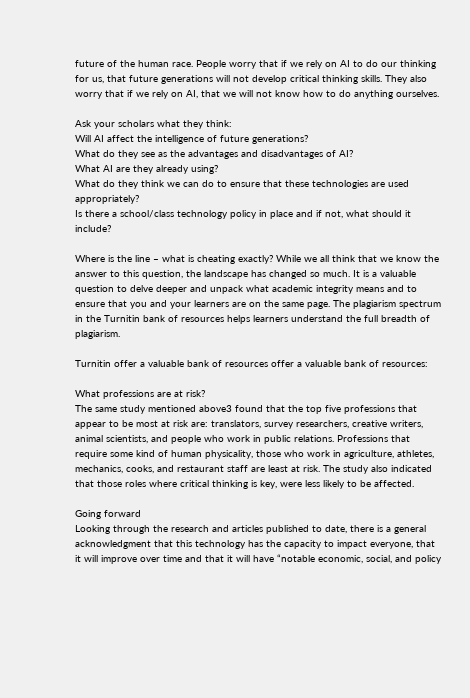future of the human race. People worry that if we rely on AI to do our thinking for us, that future generations will not develop critical thinking skills. They also worry that if we rely on AI, that we will not know how to do anything ourselves.

Ask your scholars what they think:
Will AI affect the intelligence of future generations?
What do they see as the advantages and disadvantages of AI?
What AI are they already using?
What do they think we can do to ensure that these technologies are used appropriately?
Is there a school/class technology policy in place and if not, what should it include?

Where is the line – what is cheating exactly? While we all think that we know the answer to this question, the landscape has changed so much. It is a valuable question to delve deeper and unpack what academic integrity means and to ensure that you and your learners are on the same page. The plagiarism spectrum in the Turnitin bank of resources helps learners understand the full breadth of plagiarism.

Turnitin offer a valuable bank of resources offer a valuable bank of resources:

What professions are at risk?
The same study mentioned above3 found that the top five professions that appear to be most at risk are: translators, survey researchers, creative writers, animal scientists, and people who work in public relations. Professions that require some kind of human physicality, those who work in agriculture, athletes, mechanics, cooks, and restaurant staff are least at risk. The study also indicated that those roles where critical thinking is key, were less likely to be affected.

Going forward
Looking through the research and articles published to date, there is a general acknowledgment that this technology has the capacity to impact everyone, that it will improve over time and that it will have “notable economic, social, and policy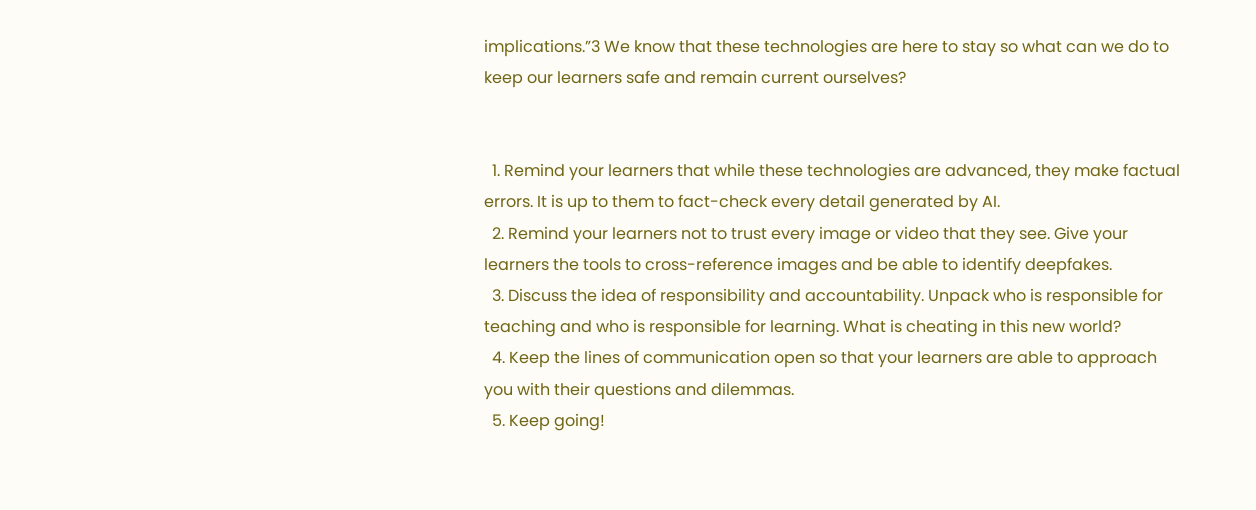implications.”3 We know that these technologies are here to stay so what can we do to keep our learners safe and remain current ourselves?


  1. Remind your learners that while these technologies are advanced, they make factual errors. It is up to them to fact-check every detail generated by AI.
  2. Remind your learners not to trust every image or video that they see. Give your learners the tools to cross-reference images and be able to identify deepfakes.
  3. Discuss the idea of responsibility and accountability. Unpack who is responsible for teaching and who is responsible for learning. What is cheating in this new world?
  4. Keep the lines of communication open so that your learners are able to approach you with their questions and dilemmas.
  5. Keep going!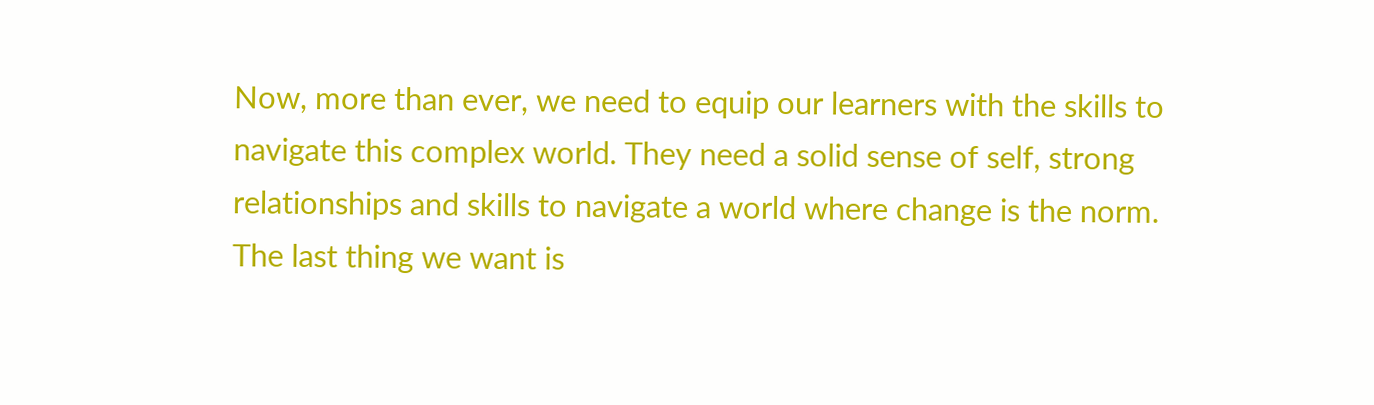Now, more than ever, we need to equip our learners with the skills to navigate this complex world. They need a solid sense of self, strong relationships and skills to navigate a world where change is the norm. The last thing we want is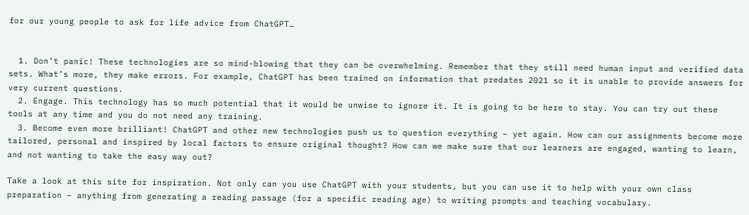for our young people to ask for life advice from ChatGPT…


  1. Don’t panic! These technologies are so mind-blowing that they can be overwhelming. Remember that they still need human input and verified data sets. What’s more, they make errors. For example, ChatGPT has been trained on information that predates 2021 so it is unable to provide answers for very current questions.
  2. Engage. This technology has so much potential that it would be unwise to ignore it. It is going to be here to stay. You can try out these tools at any time and you do not need any training.
  3. Become even more brilliant! ChatGPT and other new technologies push us to question everything – yet again. How can our assignments become more tailored, personal and inspired by local factors to ensure original thought? How can we make sure that our learners are engaged, wanting to learn, and not wanting to take the easy way out?

Take a look at this site for inspiration. Not only can you use ChatGPT with your students, but you can use it to help with your own class preparation – anything from generating a reading passage (for a specific reading age) to writing prompts and teaching vocabulary.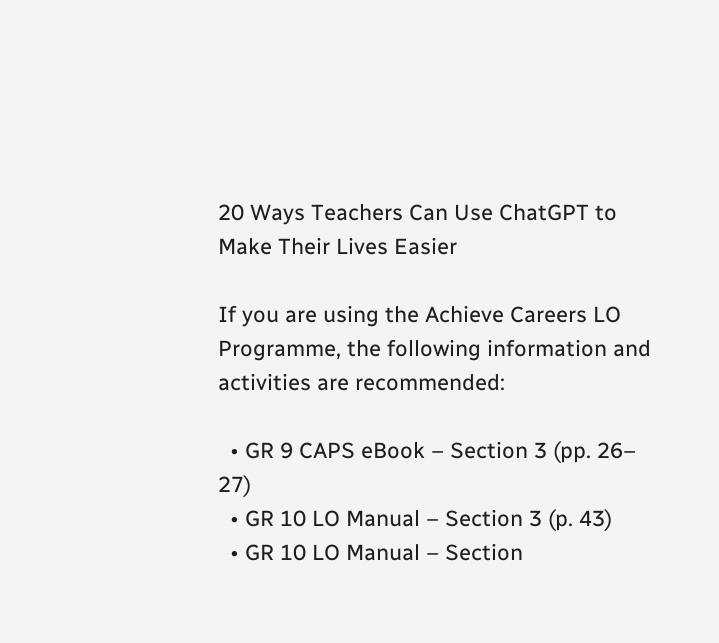20 Ways Teachers Can Use ChatGPT to Make Their Lives Easier

If you are using the Achieve Careers LO Programme, the following information and activities are recommended:

  • GR 9 CAPS eBook – Section 3 (pp. 26– 27)
  • GR 10 LO Manual – Section 3 (p. 43)
  • GR 10 LO Manual – Section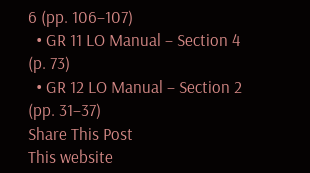6 (pp. 106–107)
  • GR 11 LO Manual – Section 4 (p. 73)
  • GR 12 LO Manual – Section 2 (pp. 31–37)
Share This Post
This website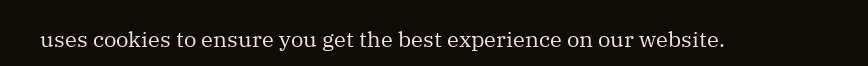uses cookies to ensure you get the best experience on our website.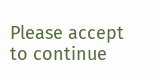Please accept to continue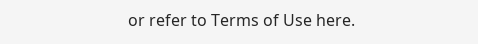or refer to Terms of Use here.